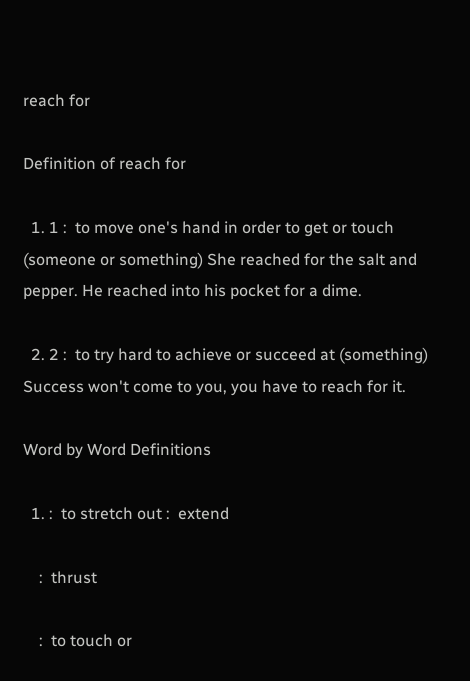reach for

Definition of reach for

  1. 1 :  to move one's hand in order to get or touch (someone or something) She reached for the salt and pepper. He reached into his pocket for a dime.

  2. 2 :  to try hard to achieve or succeed at (something) Success won't come to you, you have to reach for it.

Word by Word Definitions

  1. :  to stretch out :  extend

    :  thrust

    :  to touch or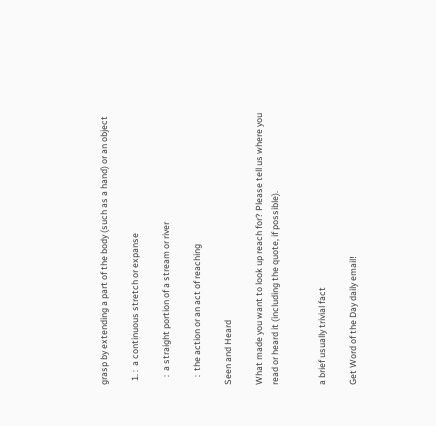grasp by extending a part of the body (such as a hand) or an object

  1. :  a continuous stretch or expanse

    :  a straight portion of a stream or river

    :  the action or an act of reaching

Seen and Heard

What made you want to look up reach for? Please tell us where you read or heard it (including the quote, if possible).


a brief usually trivial fact

Get Word of the Day daily email!